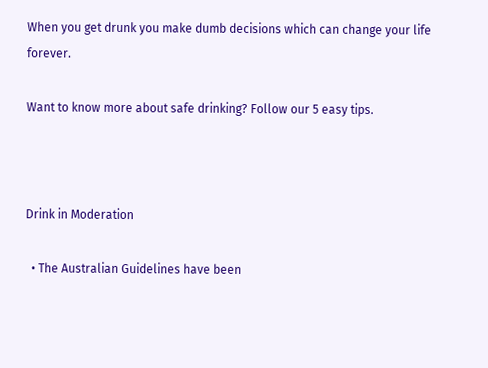When you get drunk you make dumb decisions which can change your life forever.

Want to know more about safe drinking? Follow our 5 easy tips.



Drink in Moderation

  • The Australian Guidelines have been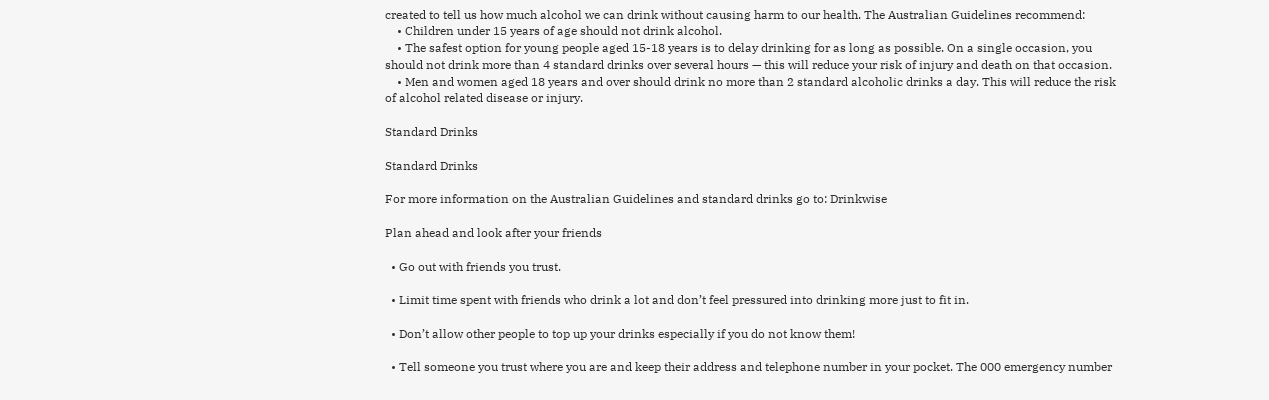created to tell us how much alcohol we can drink without causing harm to our health. The Australian Guidelines recommend:
    • Children under 15 years of age should not drink alcohol.
    • The safest option for young people aged 15-18 years is to delay drinking for as long as possible. On a single occasion, you should not drink more than 4 standard drinks over several hours — this will reduce your risk of injury and death on that occasion.
    • Men and women aged 18 years and over should drink no more than 2 standard alcoholic drinks a day. This will reduce the risk of alcohol related disease or injury.

Standard Drinks

Standard Drinks

For more information on the Australian Guidelines and standard drinks go to: Drinkwise

Plan ahead and look after your friends

  • Go out with friends you trust.

  • Limit time spent with friends who drink a lot and don’t feel pressured into drinking more just to fit in.

  • Don’t allow other people to top up your drinks especially if you do not know them!

  • Tell someone you trust where you are and keep their address and telephone number in your pocket. The 000 emergency number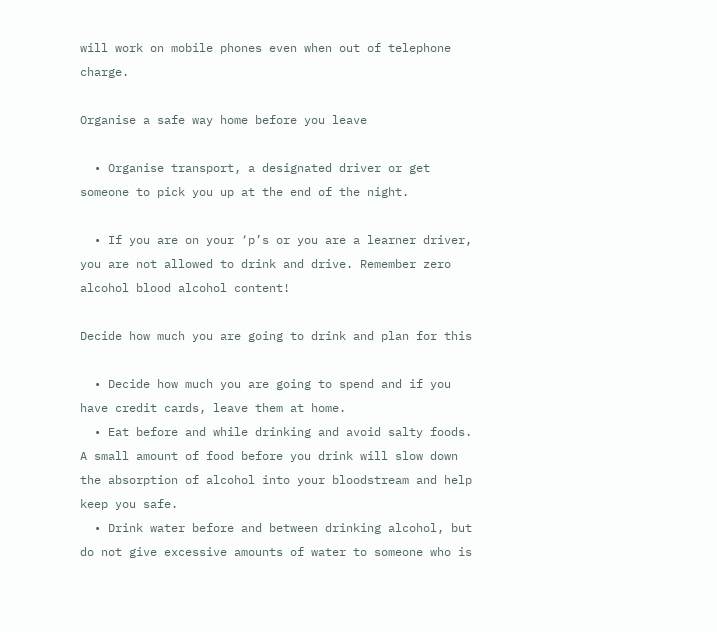will work on mobile phones even when out of telephone charge.

Organise a safe way home before you leave

  • Organise transport, a designated driver or get someone to pick you up at the end of the night.

  • If you are on your ‘p’s or you are a learner driver, you are not allowed to drink and drive. Remember zero alcohol blood alcohol content!

Decide how much you are going to drink and plan for this

  • Decide how much you are going to spend and if you have credit cards, leave them at home.
  • Eat before and while drinking and avoid salty foods. A small amount of food before you drink will slow down the absorption of alcohol into your bloodstream and help keep you safe.
  • Drink water before and between drinking alcohol, but do not give excessive amounts of water to someone who is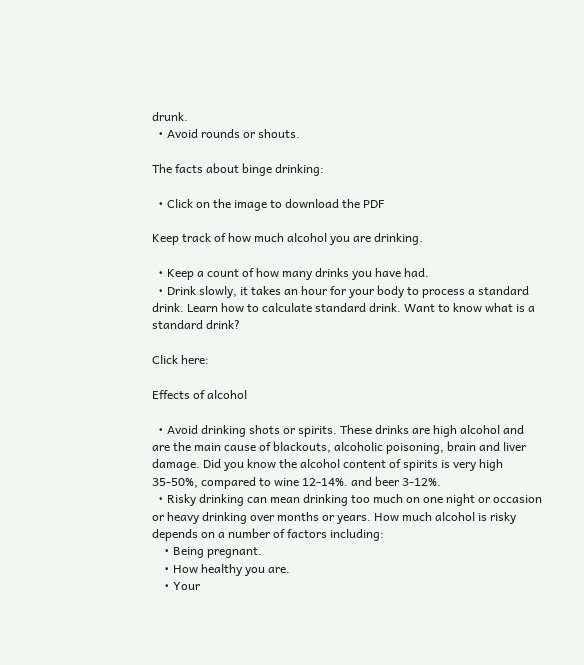drunk.
  • Avoid rounds or shouts.

The facts about binge drinking:

  • Click on the image to download the PDF

Keep track of how much alcohol you are drinking.

  • Keep a count of how many drinks you have had.
  • Drink slowly, it takes an hour for your body to process a standard drink. Learn how to calculate standard drink. Want to know what is a standard drink?

Click here:

Effects of alcohol

  • Avoid drinking shots or spirits. These drinks are high alcohol and are the main cause of blackouts, alcoholic poisoning, brain and liver damage. Did you know the alcohol content of spirits is very high 35-50%, compared to wine 12-14%. and beer 3-12%.
  • Risky drinking can mean drinking too much on one night or occasion or heavy drinking over months or years. How much alcohol is risky depends on a number of factors including:
    • Being pregnant.
    • How healthy you are.
    • Your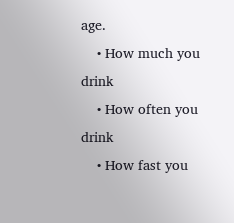age.
    • How much you drink
    • How often you drink
    • How fast you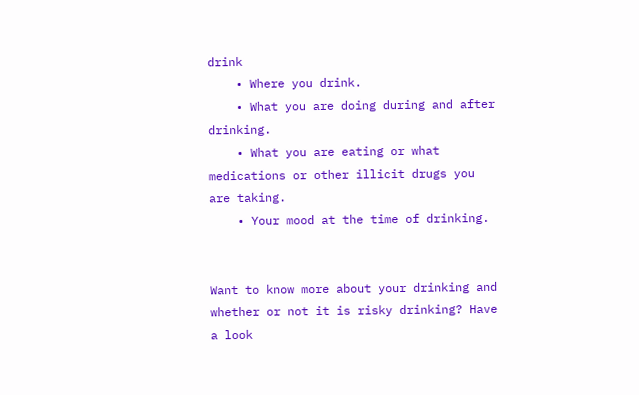drink
    • Where you drink.
    • What you are doing during and after drinking.
    • What you are eating or what medications or other illicit drugs you are taking.
    • Your mood at the time of drinking.


Want to know more about your drinking and whether or not it is risky drinking? Have a look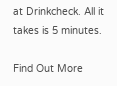at Drinkcheck. All it takes is 5 minutes.

Find Out More